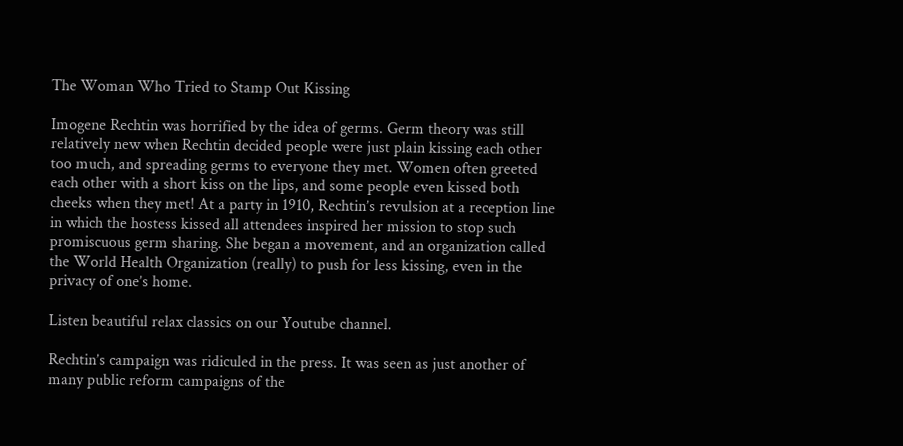The Woman Who Tried to Stamp Out Kissing

Imogene Rechtin was horrified by the idea of germs. Germ theory was still relatively new when Rechtin decided people were just plain kissing each other too much, and spreading germs to everyone they met. Women often greeted each other with a short kiss on the lips, and some people even kissed both cheeks when they met! At a party in 1910, Rechtin’s revulsion at a reception line in which the hostess kissed all attendees inspired her mission to stop such promiscuous germ sharing. She began a movement, and an organization called the World Health Organization (really) to push for less kissing, even in the privacy of one’s home.

Listen beautiful relax classics on our Youtube channel.

Rechtin’s campaign was ridiculed in the press. It was seen as just another of many public reform campaigns of the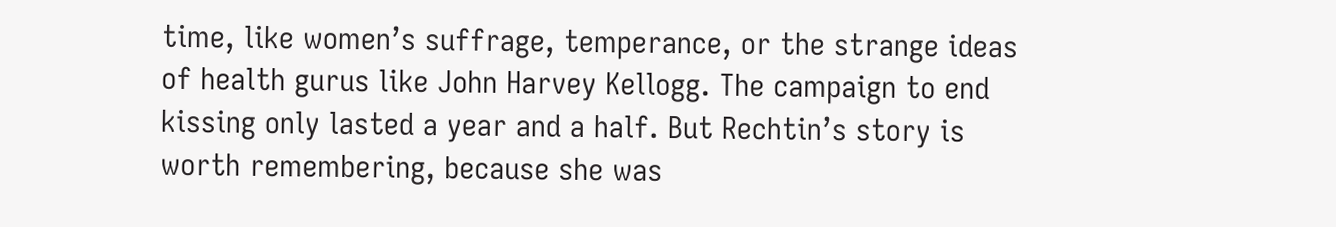time, like women’s suffrage, temperance, or the strange ideas of health gurus like John Harvey Kellogg. The campaign to end kissing only lasted a year and a half. But Rechtin’s story is worth remembering, because she was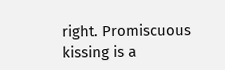right. Promiscuous kissing is a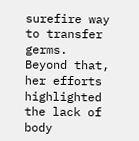surefire way to transfer germs. Beyond that, her efforts highlighted the lack of body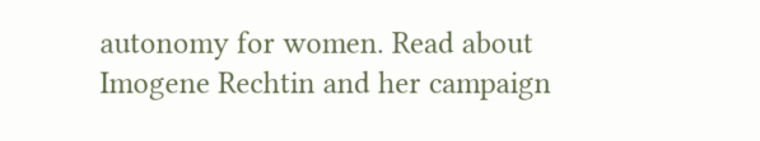autonomy for women. Read about Imogene Rechtin and her campaign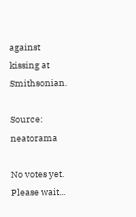against kissing at Smithsonian.

Source: neatorama

No votes yet.
Please wait...